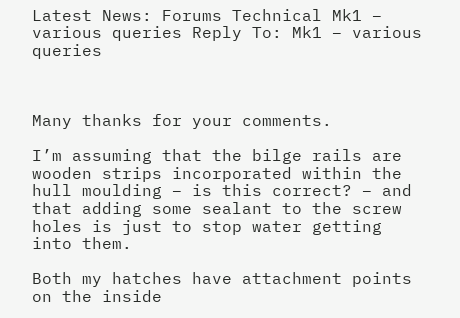Latest News: Forums Technical Mk1 – various queries Reply To: Mk1 – various queries



Many thanks for your comments.

I’m assuming that the bilge rails are wooden strips incorporated within the hull moulding – is this correct? – and that adding some sealant to the screw holes is just to stop water getting into them.

Both my hatches have attachment points on the inside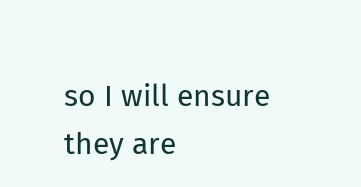so I will ensure they are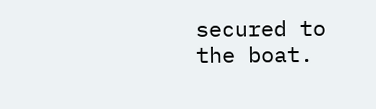secured to the boat.